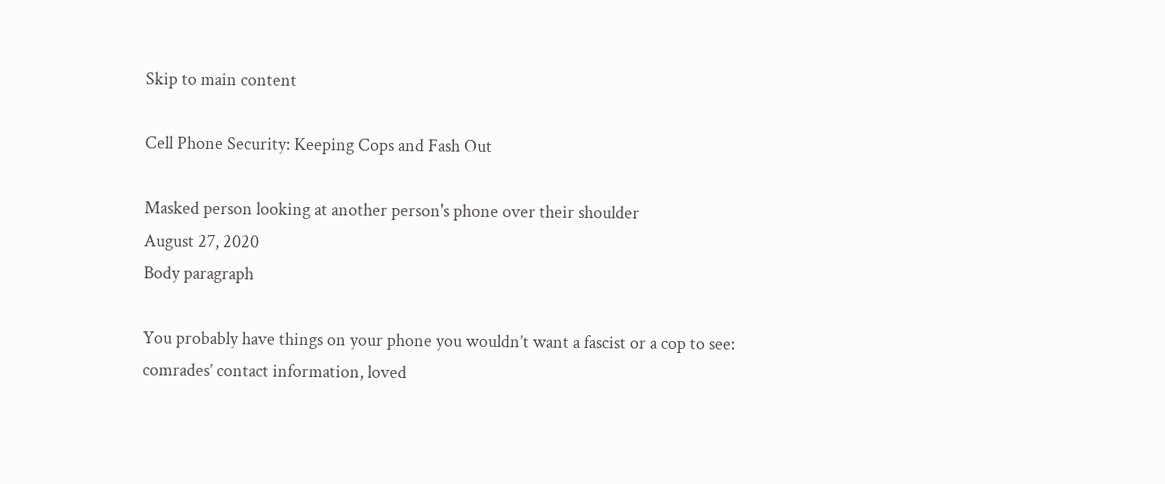Skip to main content

Cell Phone Security: Keeping Cops and Fash Out

Masked person looking at another person's phone over their shoulder
August 27, 2020
Body paragraph

You probably have things on your phone you wouldn’t want a fascist or a cop to see: comrades’ contact information, loved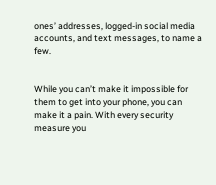ones’ addresses, logged-in social media accounts, and text messages, to name a few.


While you can’t make it impossible for them to get into your phone, you can make it a pain. With every security measure you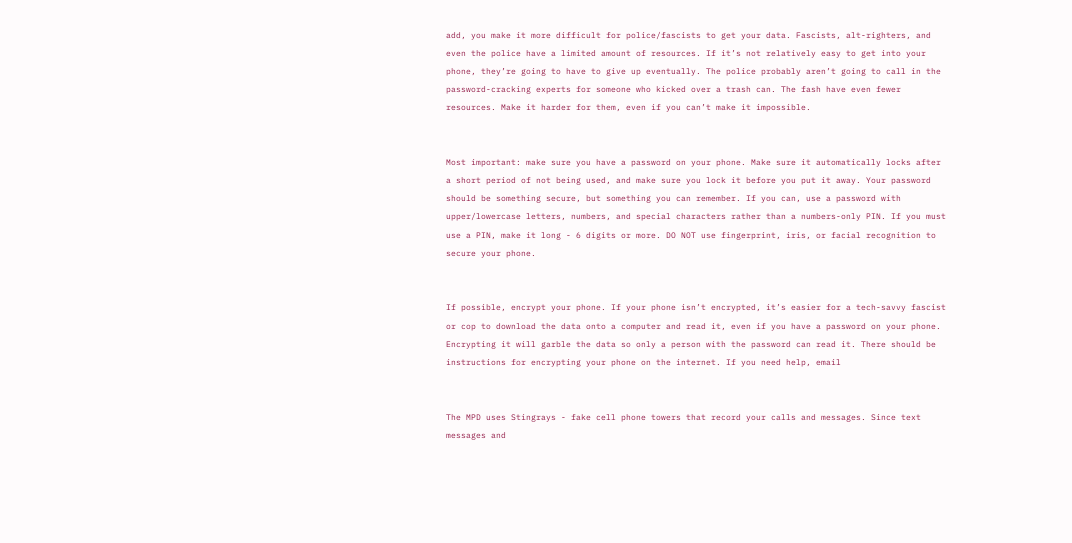add, you make it more difficult for police/fascists to get your data. Fascists, alt-righters, and even the police have a limited amount of resources. If it’s not relatively easy to get into your phone, they’re going to have to give up eventually. The police probably aren’t going to call in the password-cracking experts for someone who kicked over a trash can. The fash have even fewer resources. Make it harder for them, even if you can’t make it impossible.


Most important: make sure you have a password on your phone. Make sure it automatically locks after a short period of not being used, and make sure you lock it before you put it away. Your password should be something secure, but something you can remember. If you can, use a password with upper/lowercase letters, numbers, and special characters rather than a numbers-only PIN. If you must use a PIN, make it long - 6 digits or more. DO NOT use fingerprint, iris, or facial recognition to secure your phone.


If possible, encrypt your phone. If your phone isn’t encrypted, it’s easier for a tech-savvy fascist or cop to download the data onto a computer and read it, even if you have a password on your phone. Encrypting it will garble the data so only a person with the password can read it. There should be instructions for encrypting your phone on the internet. If you need help, email


The MPD uses Stingrays - fake cell phone towers that record your calls and messages. Since text messages and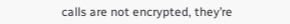calls are not encrypted, they’re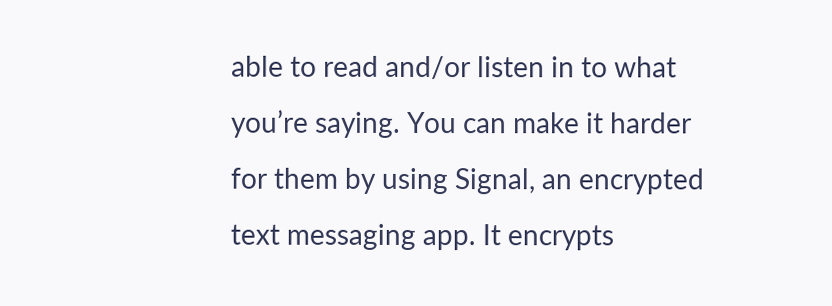able to read and/or listen in to what you’re saying. You can make it harder for them by using Signal, an encrypted text messaging app. It encrypts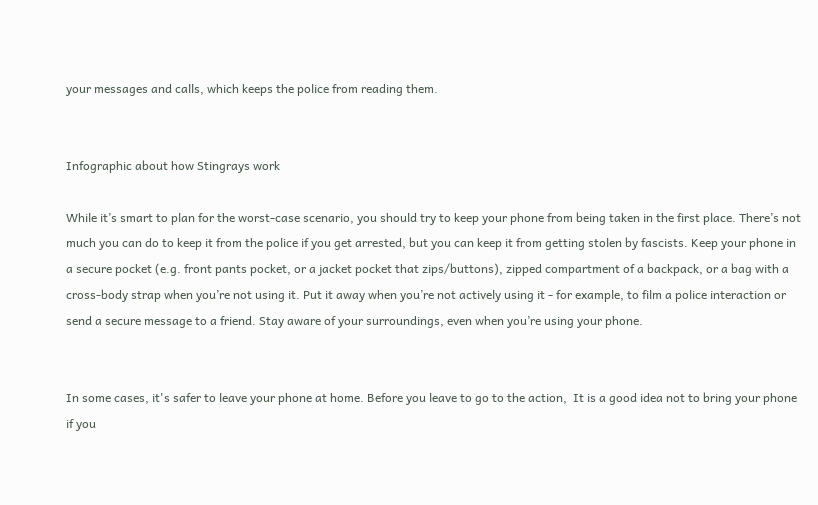your messages and calls, which keeps the police from reading them.


Infographic about how Stingrays work

While it’s smart to plan for the worst-case scenario, you should try to keep your phone from being taken in the first place. There’s not much you can do to keep it from the police if you get arrested, but you can keep it from getting stolen by fascists. Keep your phone in a secure pocket (e.g. front pants pocket, or a jacket pocket that zips/buttons), zipped compartment of a backpack, or a bag with a cross-body strap when you’re not using it. Put it away when you’re not actively using it - for example, to film a police interaction or send a secure message to a friend. Stay aware of your surroundings, even when you’re using your phone.


In some cases, it's safer to leave your phone at home. Before you leave to go to the action,  It is a good idea not to bring your phone if you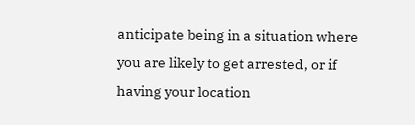anticipate being in a situation where you are likely to get arrested, or if having your location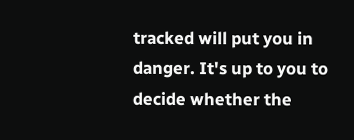tracked will put you in danger. It's up to you to decide whether the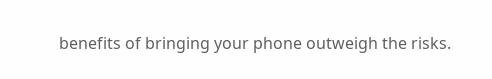benefits of bringing your phone outweigh the risks.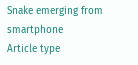Snake emerging from smartphone
Article type